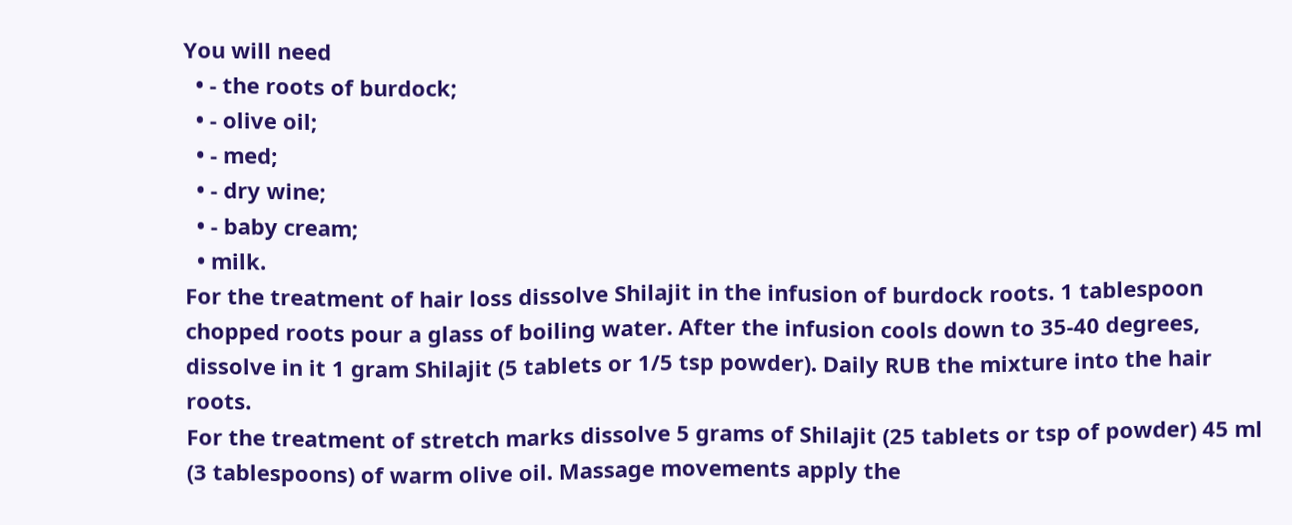You will need
  • - the roots of burdock;
  • - olive oil;
  • - med;
  • - dry wine;
  • - baby cream;
  • milk.
For the treatment of hair loss dissolve Shilajit in the infusion of burdock roots. 1 tablespoon chopped roots pour a glass of boiling water. After the infusion cools down to 35-40 degrees, dissolve in it 1 gram Shilajit (5 tablets or 1/5 tsp powder). Daily RUB the mixture into the hair roots.
For the treatment of stretch marks dissolve 5 grams of Shilajit (25 tablets or tsp of powder) 45 ml (3 tablespoons) of warm olive oil. Massage movements apply the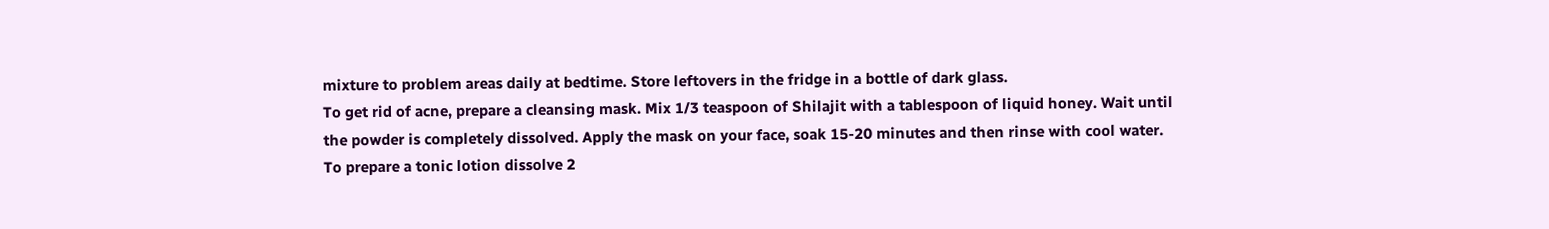mixture to problem areas daily at bedtime. Store leftovers in the fridge in a bottle of dark glass.
To get rid of acne, prepare a cleansing mask. Mix 1/3 teaspoon of Shilajit with a tablespoon of liquid honey. Wait until the powder is completely dissolved. Apply the mask on your face, soak 15-20 minutes and then rinse with cool water.
To prepare a tonic lotion dissolve 2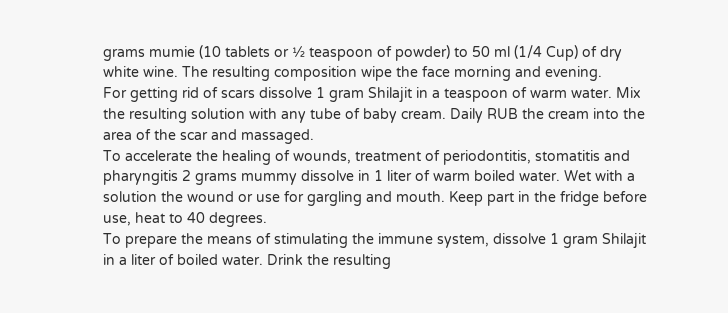grams mumie (10 tablets or ½ teaspoon of powder) to 50 ml (1/4 Cup) of dry white wine. The resulting composition wipe the face morning and evening.
For getting rid of scars dissolve 1 gram Shilajit in a teaspoon of warm water. Mix the resulting solution with any tube of baby cream. Daily RUB the cream into the area of the scar and massaged.
To accelerate the healing of wounds, treatment of periodontitis, stomatitis and pharyngitis 2 grams mummy dissolve in 1 liter of warm boiled water. Wet with a solution the wound or use for gargling and mouth. Keep part in the fridge before use, heat to 40 degrees.
To prepare the means of stimulating the immune system, dissolve 1 gram Shilajit in a liter of boiled water. Drink the resulting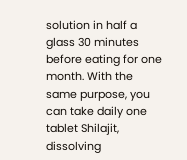solution in half a glass 30 minutes before eating for one month. With the same purpose, you can take daily one tablet Shilajit, dissolving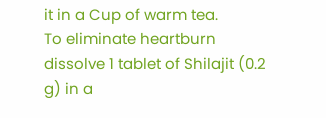it in a Cup of warm tea.
To eliminate heartburn dissolve 1 tablet of Shilajit (0.2 g) in a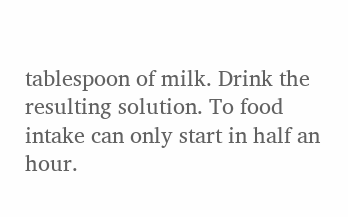tablespoon of milk. Drink the resulting solution. To food intake can only start in half an hour.